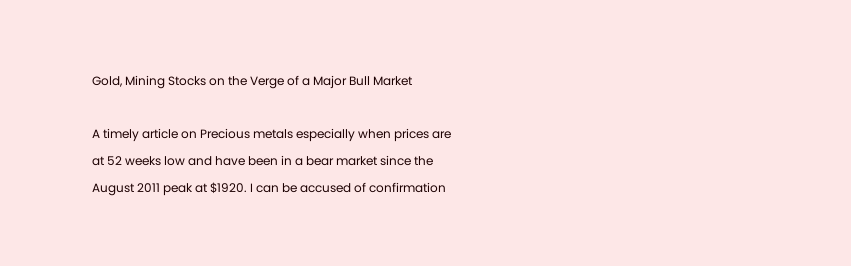Gold, Mining Stocks on the Verge of a Major Bull Market

A timely article on Precious metals especially when prices are at 52 weeks low and have been in a bear market since the August 2011 peak at $1920. I can be accused of confirmation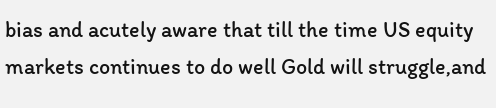bias and acutely aware that till the time US equity markets continues to do well Gold will struggle,and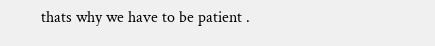thats why we have to be patient .